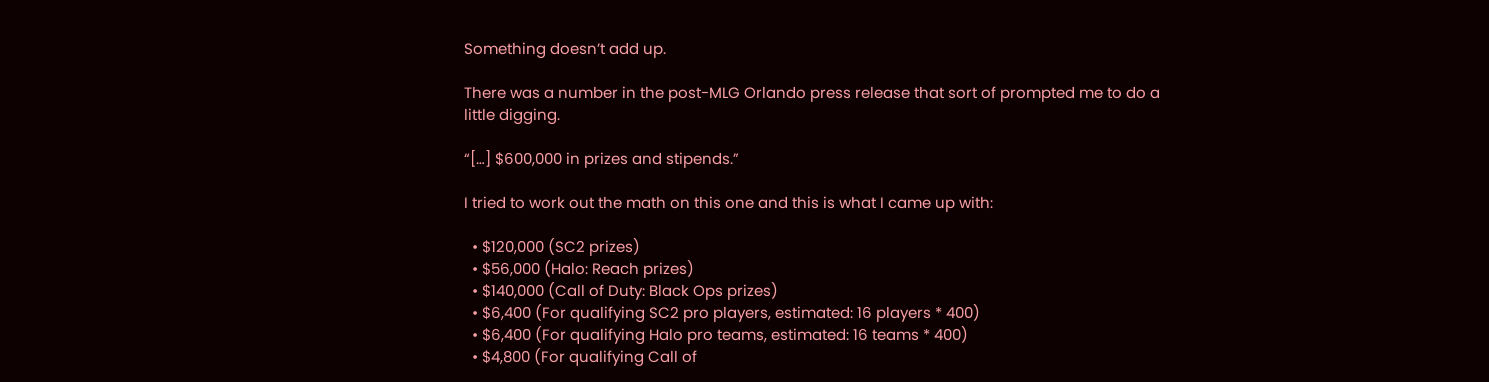Something doesn’t add up.

There was a number in the post-MLG Orlando press release that sort of prompted me to do a little digging.

“[…] $600,000 in prizes and stipends.”

I tried to work out the math on this one and this is what I came up with:

  • $120,000 (SC2 prizes)
  • $56,000 (Halo: Reach prizes)
  • $140,000 (Call of Duty: Black Ops prizes)
  • $6,400 (For qualifying SC2 pro players, estimated: 16 players * 400)
  • $6,400 (For qualifying Halo pro teams, estimated: 16 teams * 400)
  • $4,800 (For qualifying Call of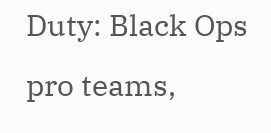Duty: Black Ops pro teams,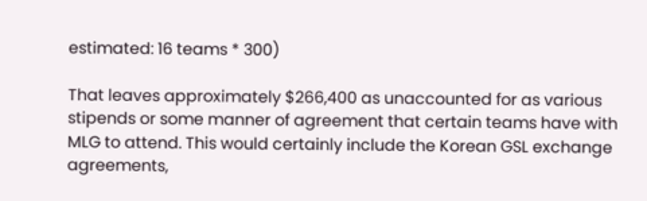estimated: 16 teams * 300)

That leaves approximately $266,400 as unaccounted for as various stipends or some manner of agreement that certain teams have with MLG to attend. This would certainly include the Korean GSL exchange agreements,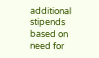additional stipends based on need for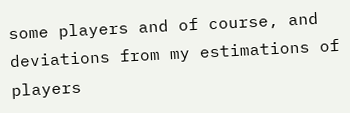some players and of course, and deviations from my estimations of players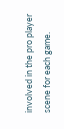involved in the pro player scene for each game.